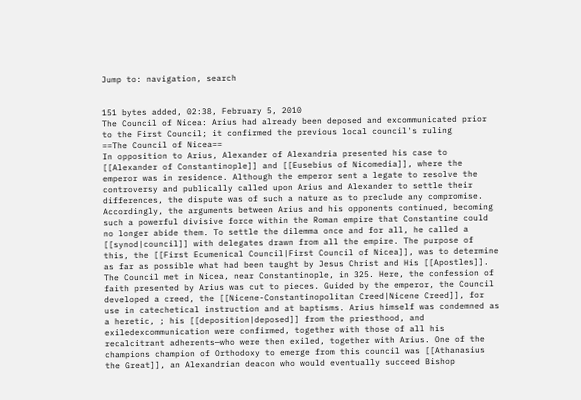Jump to: navigation, search


151 bytes added, 02:38, February 5, 2010
The Council of Nicea: Arius had already been deposed and excommunicated prior to the First Council; it confirmed the previous local council's ruling
==The Council of Nicea==
In opposition to Arius, Alexander of Alexandria presented his case to [[Alexander of Constantinople]] and [[Eusebius of Nicomedia]], where the emperor was in residence. Although the emperor sent a legate to resolve the controversy and publically called upon Arius and Alexander to settle their differences, the dispute was of such a nature as to preclude any compromise. Accordingly, the arguments between Arius and his opponents continued, becoming such a powerful divisive force within the Roman empire that Constantine could no longer abide them. To settle the dilemma once and for all, he called a [[synod|council]] with delegates drawn from all the empire. The purpose of this, the [[First Ecumenical Council|First Council of Nicea]], was to determine as far as possible what had been taught by Jesus Christ and His [[Apostles]]. The Council met in Nicea, near Constantinople, in 325. Here, the confession of faith presented by Arius was cut to pieces. Guided by the emperor, the Council developed a creed, the [[Nicene-Constantinopolitan Creed|Nicene Creed]], for use in catechetical instruction and at baptisms. Arius himself was condemned as a heretic, ; his [[deposition|deposed]] from the priesthood, and exiledexcommunication were confirmed, together with those of all his recalcitrant adherents—who were then exiled, together with Arius. One of the champions champion of Orthodoxy to emerge from this council was [[Athanasius the Great]], an Alexandrian deacon who would eventually succeed Bishop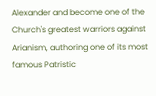Alexander and become one of the Church's greatest warriors against Arianism, authoring one of its most famous Patristic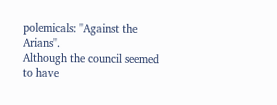polemicals: ''Against the Arians''.
Although the council seemed to have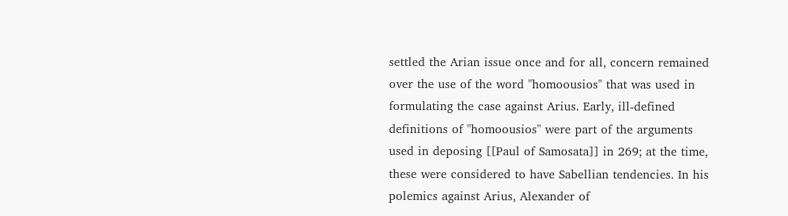settled the Arian issue once and for all, concern remained over the use of the word ''homoousios'' that was used in formulating the case against Arius. Early, ill-defined definitions of ''homoousios'' were part of the arguments used in deposing [[Paul of Samosata]] in 269; at the time, these were considered to have Sabellian tendencies. In his polemics against Arius, Alexander of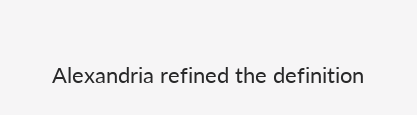Alexandria refined the definition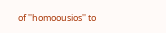of ''homoousios'' to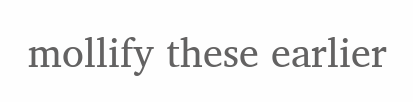mollify these earlier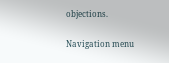objections.

Navigation menu